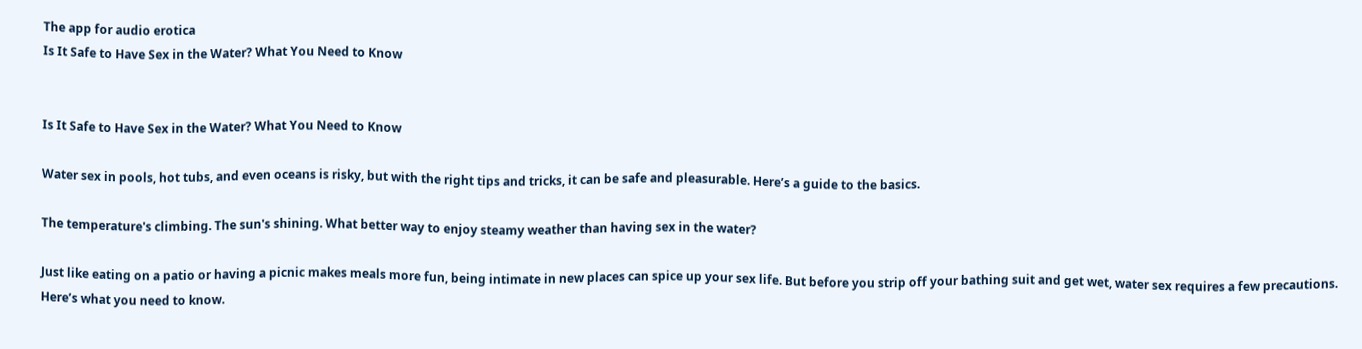The app for audio erotica
Is It Safe to Have Sex in the Water? What You Need to Know


Is It Safe to Have Sex in the Water? What You Need to Know

Water sex in pools, hot tubs, and even oceans is risky, but with the right tips and tricks, it can be safe and pleasurable. Here’s a guide to the basics.

The temperature's climbing. The sun's shining. What better way to enjoy steamy weather than having sex in the water?

Just like eating on a patio or having a picnic makes meals more fun, being intimate in new places can spice up your sex life. But before you strip off your bathing suit and get wet, water sex requires a few precautions. Here’s what you need to know.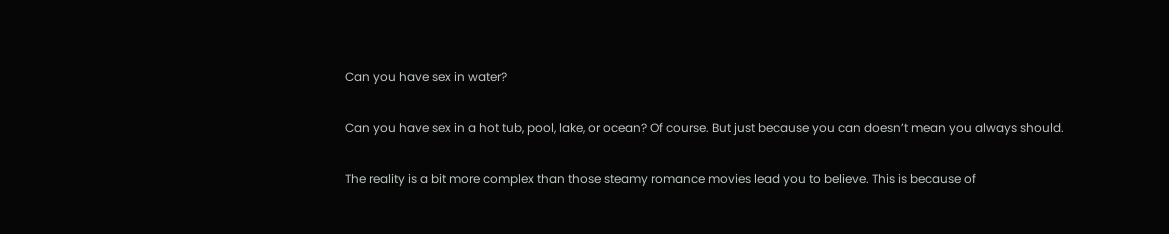Can you have sex in water?

Can you have sex in a hot tub, pool, lake, or ocean? Of course. But just because you can doesn’t mean you always should.

The reality is a bit more complex than those steamy romance movies lead you to believe. This is because of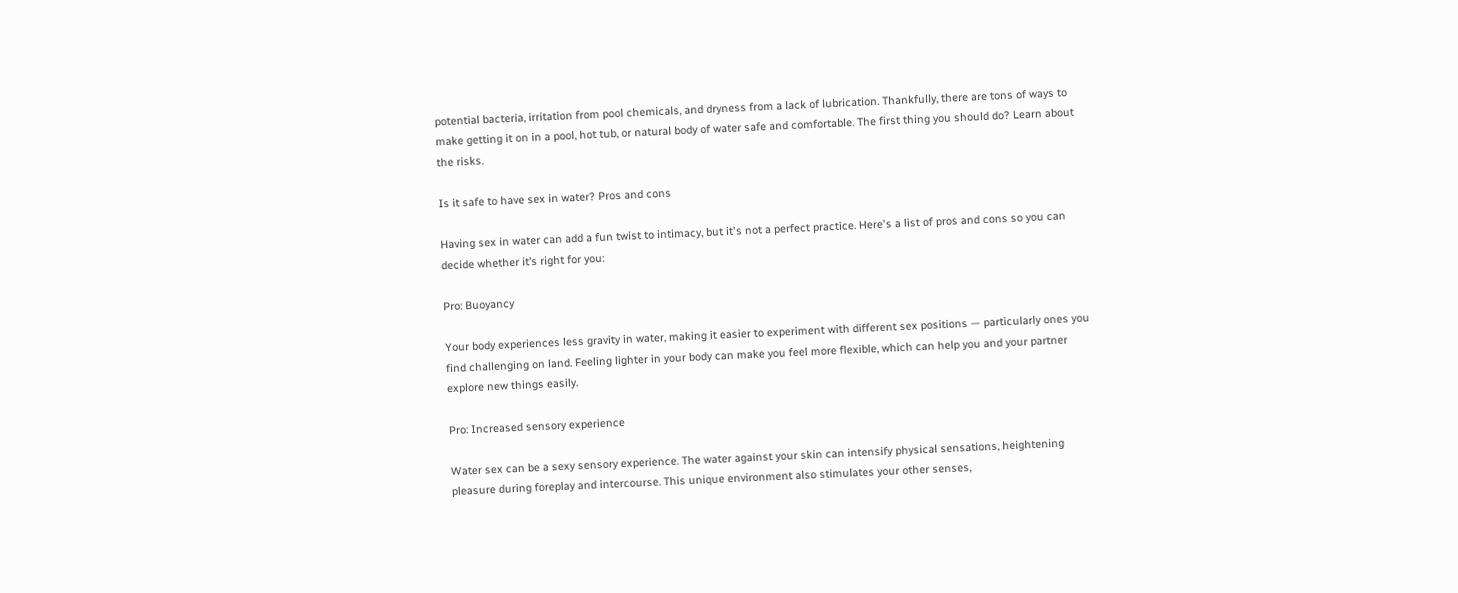potential bacteria, irritation from pool chemicals, and dryness from a lack of lubrication. Thankfully, there are tons of ways to make getting it on in a pool, hot tub, or natural body of water safe and comfortable. The first thing you should do? Learn about the risks.

Is it safe to have sex in water? Pros and cons

Having sex in water can add a fun twist to intimacy, but it's not a perfect practice. Here's a list of pros and cons so you can decide whether it’s right for you:

Pro: Buoyancy

Your body experiences less gravity in water, making it easier to experiment with different sex positions — particularly ones you find challenging on land. Feeling lighter in your body can make you feel more flexible, which can help you and your partner explore new things easily.

Pro: Increased sensory experience

Water sex can be a sexy sensory experience. The water against your skin can intensify physical sensations, heightening pleasure during foreplay and intercourse. This unique environment also stimulates your other senses,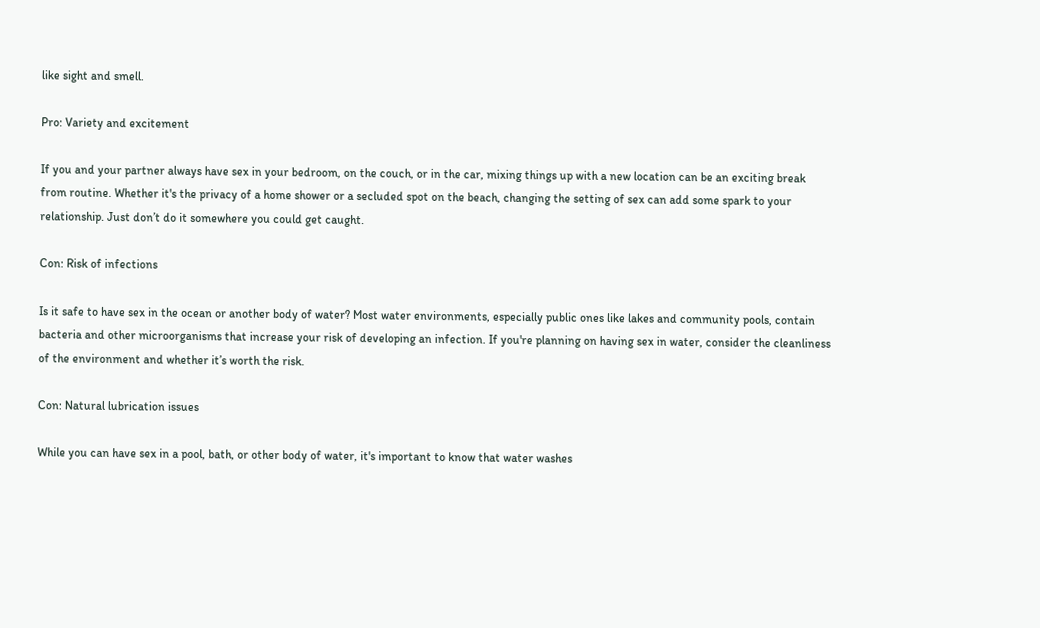like sight and smell.

Pro: Variety and excitement

If you and your partner always have sex in your bedroom, on the couch, or in the car, mixing things up with a new location can be an exciting break from routine. Whether it's the privacy of a home shower or a secluded spot on the beach, changing the setting of sex can add some spark to your relationship. Just don’t do it somewhere you could get caught.

Con: Risk of infections

Is it safe to have sex in the ocean or another body of water? Most water environments, especially public ones like lakes and community pools, contain bacteria and other microorganisms that increase your risk of developing an infection. If you're planning on having sex in water, consider the cleanliness of the environment and whether it’s worth the risk.

Con: Natural lubrication issues

While you can have sex in a pool, bath, or other body of water, it's important to know that water washes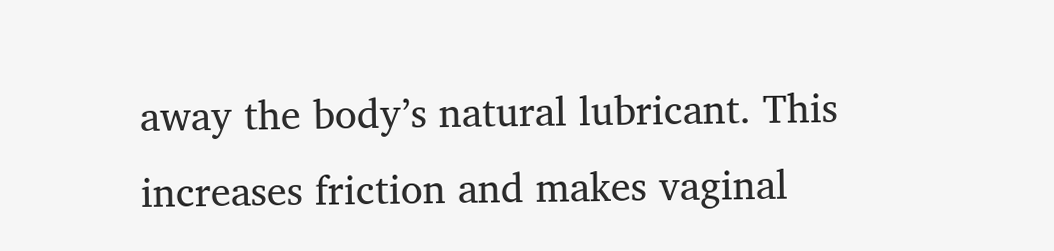away the body’s natural lubricant. This increases friction and makes vaginal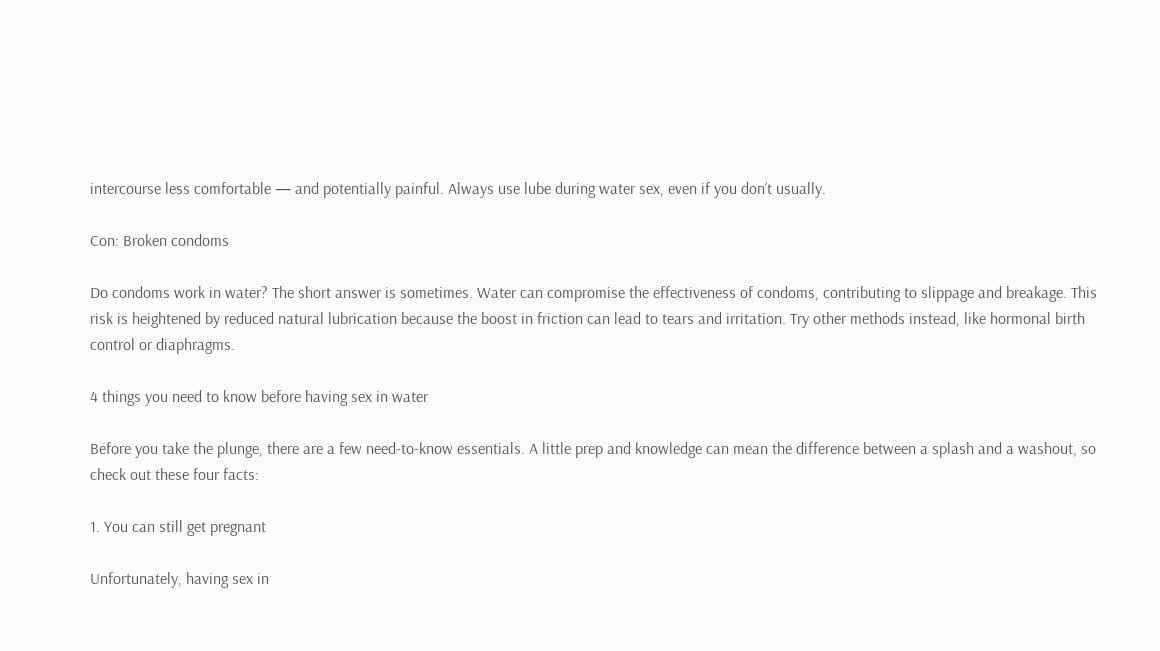intercourse less comfortable — and potentially painful. Always use lube during water sex, even if you don’t usually.

Con: Broken condoms

Do condoms work in water? The short answer is sometimes. Water can compromise the effectiveness of condoms, contributing to slippage and breakage. This risk is heightened by reduced natural lubrication because the boost in friction can lead to tears and irritation. Try other methods instead, like hormonal birth control or diaphragms.

4 things you need to know before having sex in water

Before you take the plunge, there are a few need-to-know essentials. A little prep and knowledge can mean the difference between a splash and a washout, so check out these four facts:

1. You can still get pregnant

Unfortunately, having sex in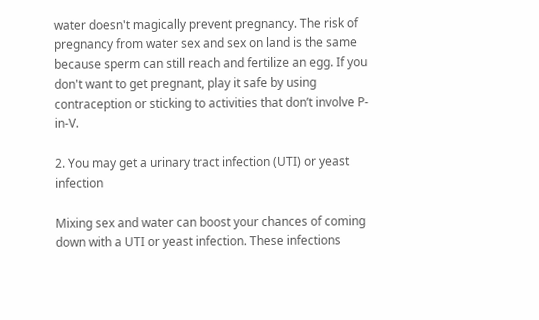water doesn't magically prevent pregnancy. The risk of pregnancy from water sex and sex on land is the same because sperm can still reach and fertilize an egg. If you don't want to get pregnant, play it safe by using contraception or sticking to activities that don’t involve P-in-V.

2. You may get a urinary tract infection (UTI) or yeast infection

Mixing sex and water can boost your chances of coming down with a UTI or yeast infection. These infections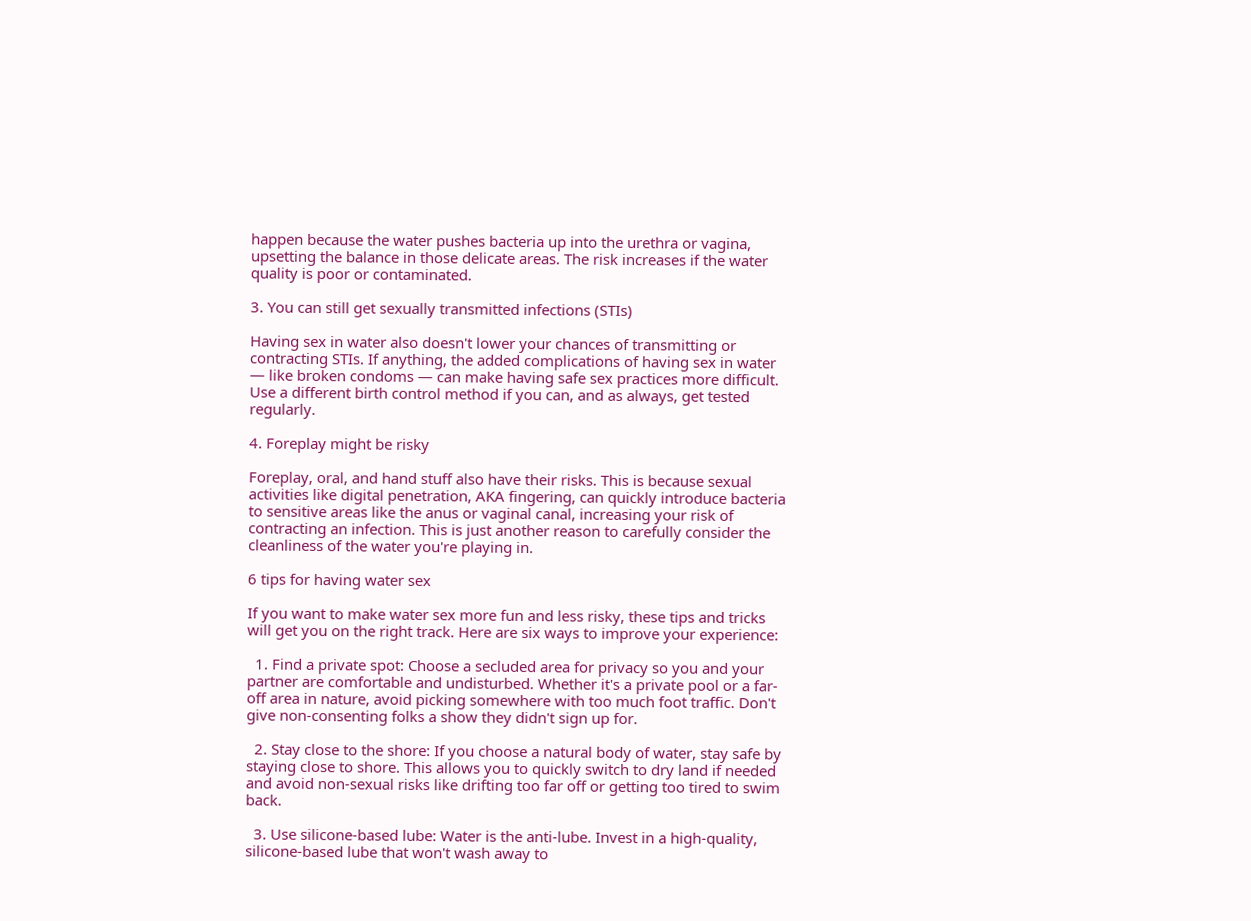happen because the water pushes bacteria up into the urethra or vagina, upsetting the balance in those delicate areas. The risk increases if the water quality is poor or contaminated.

3. You can still get sexually transmitted infections (STIs)

Having sex in water also doesn't lower your chances of transmitting or contracting STIs. If anything, the added complications of having sex in water — like broken condoms — can make having safe sex practices more difficult. Use a different birth control method if you can, and as always, get tested regularly.

4. Foreplay might be risky

Foreplay, oral, and hand stuff also have their risks. This is because sexual activities like digital penetration, AKA fingering, can quickly introduce bacteria to sensitive areas like the anus or vaginal canal, increasing your risk of contracting an infection. This is just another reason to carefully consider the cleanliness of the water you're playing in.

6 tips for having water sex

If you want to make water sex more fun and less risky, these tips and tricks will get you on the right track. Here are six ways to improve your experience:

  1. Find a private spot: Choose a secluded area for privacy so you and your partner are comfortable and undisturbed. Whether it's a private pool or a far-off area in nature, avoid picking somewhere with too much foot traffic. Don't give non-consenting folks a show they didn't sign up for.

  2. Stay close to the shore: If you choose a natural body of water, stay safe by staying close to shore. This allows you to quickly switch to dry land if needed and avoid non-sexual risks like drifting too far off or getting too tired to swim back.

  3. Use silicone-based lube: Water is the anti-lube. Invest in a high-quality, silicone-based lube that won't wash away to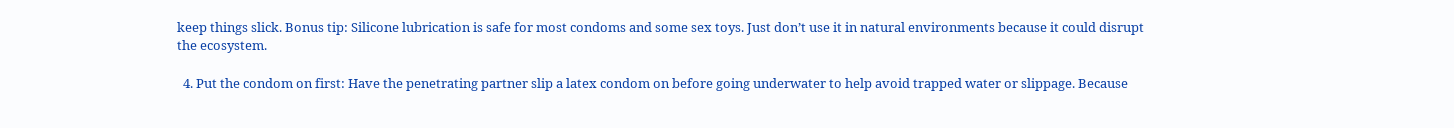keep things slick. Bonus tip: Silicone lubrication is safe for most condoms and some sex toys. Just don’t use it in natural environments because it could disrupt the ecosystem.

  4. Put the condom on first: Have the penetrating partner slip a latex condom on before going underwater to help avoid trapped water or slippage. Because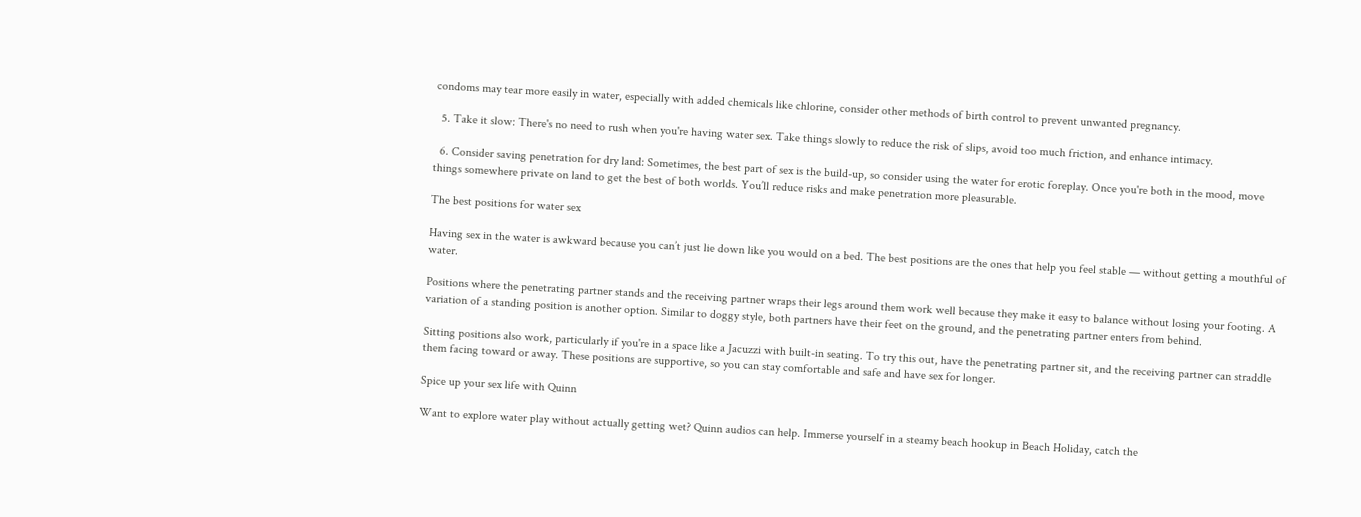condoms may tear more easily in water, especially with added chemicals like chlorine, consider other methods of birth control to prevent unwanted pregnancy.

  5. Take it slow: There's no need to rush when you're having water sex. Take things slowly to reduce the risk of slips, avoid too much friction, and enhance intimacy.

  6. Consider saving penetration for dry land: Sometimes, the best part of sex is the build-up, so consider using the water for erotic foreplay. Once you're both in the mood, move things somewhere private on land to get the best of both worlds. You’ll reduce risks and make penetration more pleasurable.

The best positions for water sex

Having sex in the water is awkward because you can’t just lie down like you would on a bed. The best positions are the ones that help you feel stable — without getting a mouthful of water.

Positions where the penetrating partner stands and the receiving partner wraps their legs around them work well because they make it easy to balance without losing your footing. A variation of a standing position is another option. Similar to doggy style, both partners have their feet on the ground, and the penetrating partner enters from behind.

Sitting positions also work, particularly if you're in a space like a Jacuzzi with built-in seating. To try this out, have the penetrating partner sit, and the receiving partner can straddle them facing toward or away. These positions are supportive, so you can stay comfortable and safe and have sex for longer.

Spice up your sex life with Quinn

Want to explore water play without actually getting wet? Quinn audios can help. Immerse yourself in a steamy beach hookup in Beach Holiday, catch the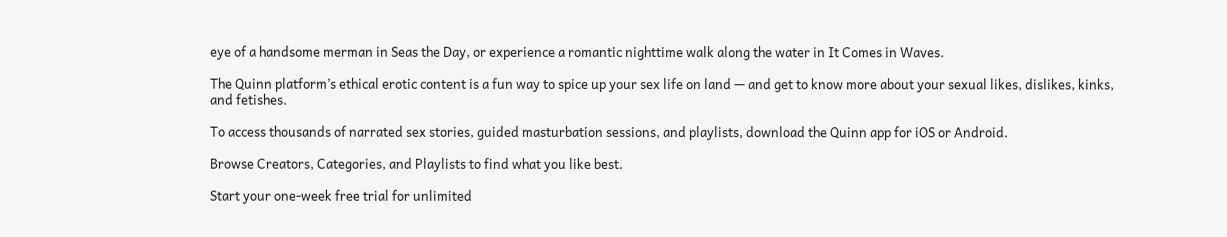eye of a handsome merman in Seas the Day, or experience a romantic nighttime walk along the water in It Comes in Waves.

The Quinn platform’s ethical erotic content is a fun way to spice up your sex life on land — and get to know more about your sexual likes, dislikes, kinks, and fetishes.

To access thousands of narrated sex stories, guided masturbation sessions, and playlists, download the Quinn app for iOS or Android.

Browse Creators, Categories, and Playlists to find what you like best.

Start your one-week free trial for unlimited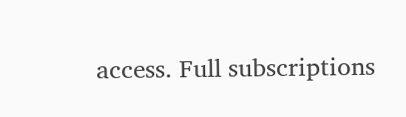access. Full subscriptions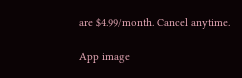are $4.99/month. Cancel anytime.

App image